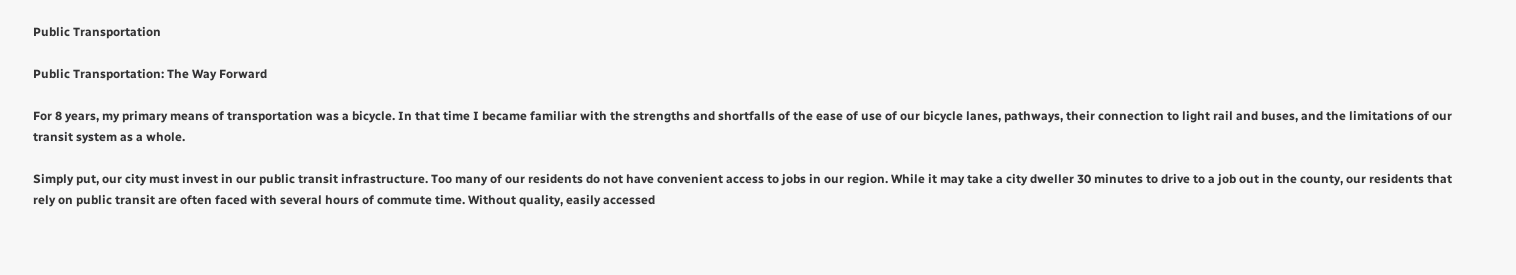Public Transportation

Public Transportation: The Way Forward

For 8 years, my primary means of transportation was a bicycle. In that time I became familiar with the strengths and shortfalls of the ease of use of our bicycle lanes, pathways, their connection to light rail and buses, and the limitations of our transit system as a whole.

Simply put, our city must invest in our public transit infrastructure. Too many of our residents do not have convenient access to jobs in our region. While it may take a city dweller 30 minutes to drive to a job out in the county, our residents that rely on public transit are often faced with several hours of commute time. Without quality, easily accessed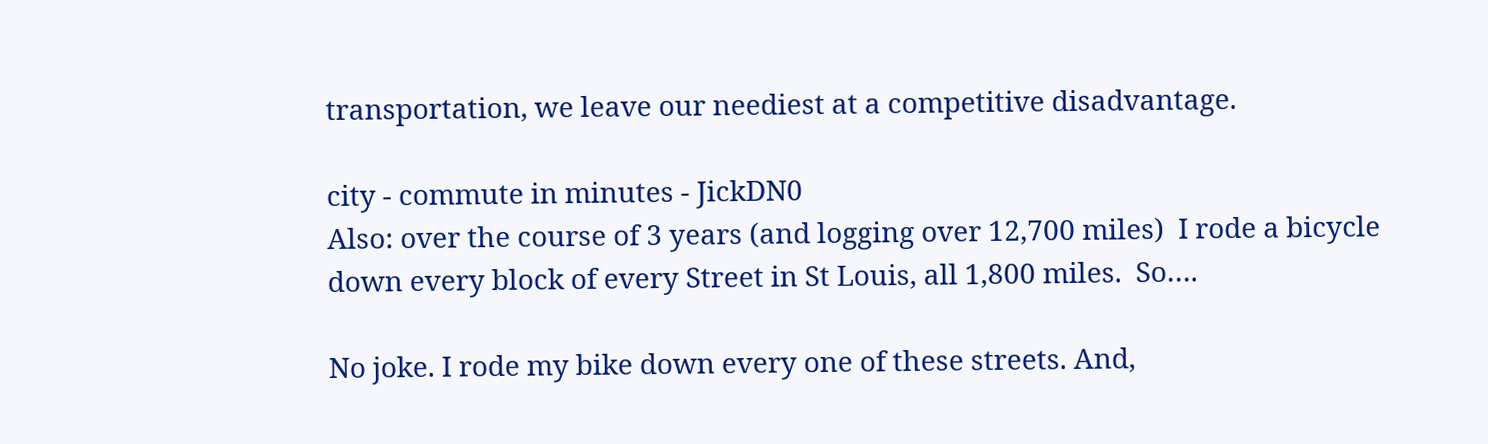transportation, we leave our neediest at a competitive disadvantage.

city - commute in minutes - JickDN0
Also: over the course of 3 years (and logging over 12,700 miles)  I rode a bicycle down every block of every Street in St Louis, all 1,800 miles.  So….

No joke. I rode my bike down every one of these streets. And,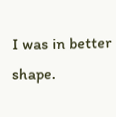I was in better shape.